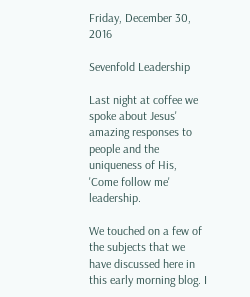Friday, December 30, 2016

Sevenfold Leadership

Last night at coffee we spoke about Jesus' amazing responses to people and the uniqueness of His, 'Come follow me' leadership.

We touched on a few of the subjects that we have discussed here in this early morning blog. I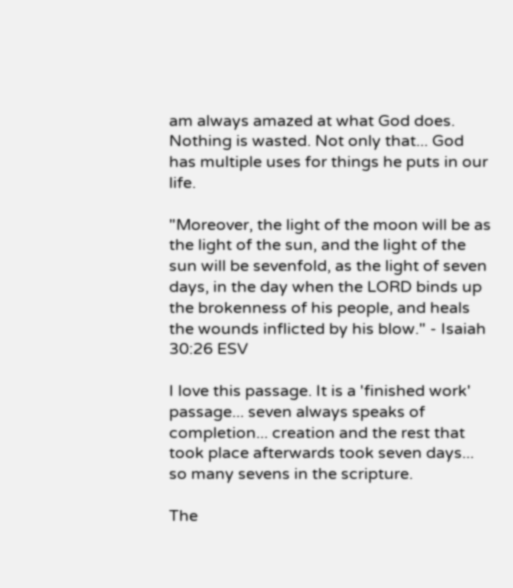am always amazed at what God does. Nothing is wasted. Not only that... God has multiple uses for things he puts in our life.

"Moreover, the light of the moon will be as the light of the sun, and the light of the sun will be sevenfold, as the light of seven days, in the day when the LORD binds up the brokenness of his people, and heals the wounds inflicted by his blow." - Isaiah 30:26 ESV

I love this passage. It is a 'finished work' passage... seven always speaks of completion... creation and the rest that took place afterwards took seven days... so many sevens in the scripture.

The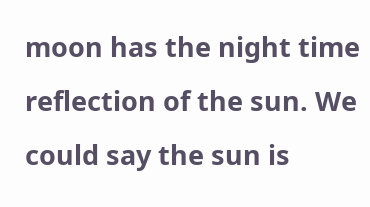moon has the night time reflection of the sun. We could say the sun is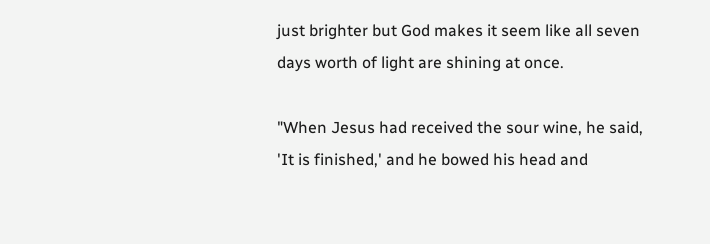just brighter but God makes it seem like all seven days worth of light are shining at once.

"When Jesus had received the sour wine, he said, 'It is finished,' and he bowed his head and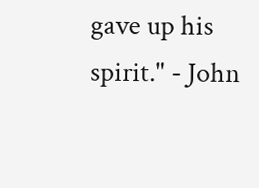gave up his spirit." - John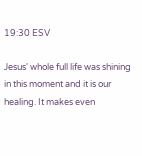19:30 ESV

Jesus' whole full life was shining in this moment and it is our healing. It makes even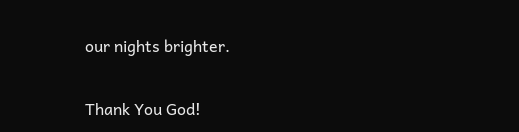our nights brighter.

Thank You God!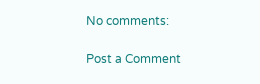No comments:

Post a Comment